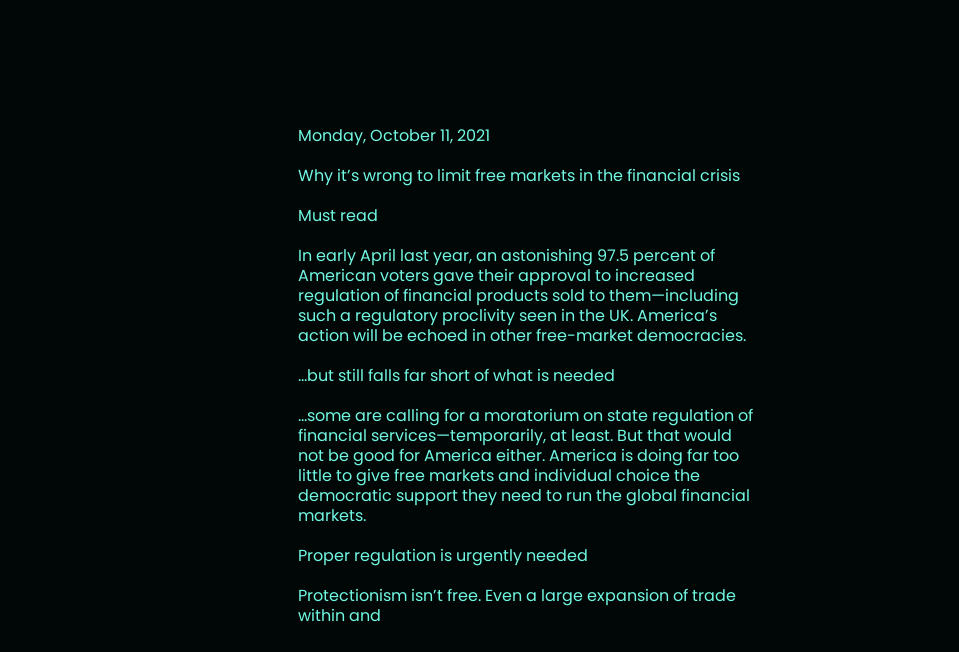Monday, October 11, 2021

Why it’s wrong to limit free markets in the financial crisis

Must read

In early April last year, an astonishing 97.5 percent of American voters gave their approval to increased regulation of financial products sold to them—including such a regulatory proclivity seen in the UK. America’s action will be echoed in other free-market democracies.

…but still falls far short of what is needed

…some are calling for a moratorium on state regulation of financial services—temporarily, at least. But that would not be good for America either. America is doing far too little to give free markets and individual choice the democratic support they need to run the global financial markets.

Proper regulation is urgently needed

Protectionism isn’t free. Even a large expansion of trade within and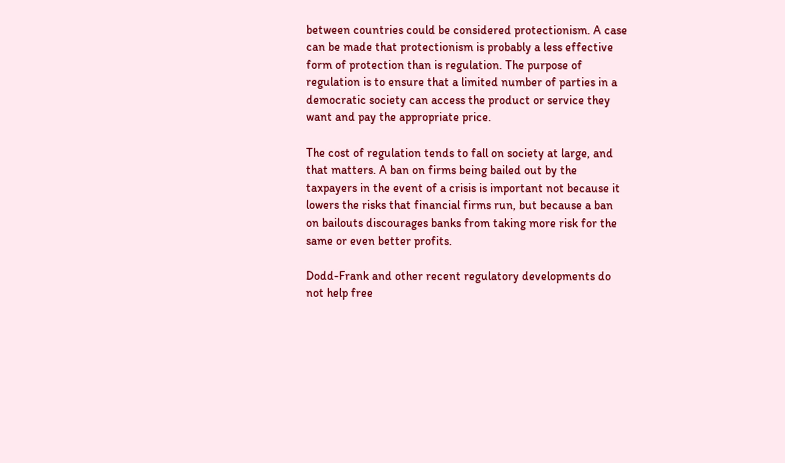between countries could be considered protectionism. A case can be made that protectionism is probably a less effective form of protection than is regulation. The purpose of regulation is to ensure that a limited number of parties in a democratic society can access the product or service they want and pay the appropriate price.

The cost of regulation tends to fall on society at large, and that matters. A ban on firms being bailed out by the taxpayers in the event of a crisis is important not because it lowers the risks that financial firms run, but because a ban on bailouts discourages banks from taking more risk for the same or even better profits.

Dodd-Frank and other recent regulatory developments do not help free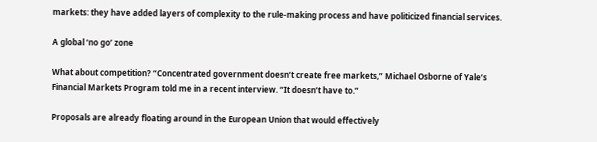markets: they have added layers of complexity to the rule-making process and have politicized financial services.

A global ‘no go’ zone

What about competition? “Concentrated government doesn’t create free markets,” Michael Osborne of Yale’s Financial Markets Program told me in a recent interview. “It doesn’t have to.”

Proposals are already floating around in the European Union that would effectively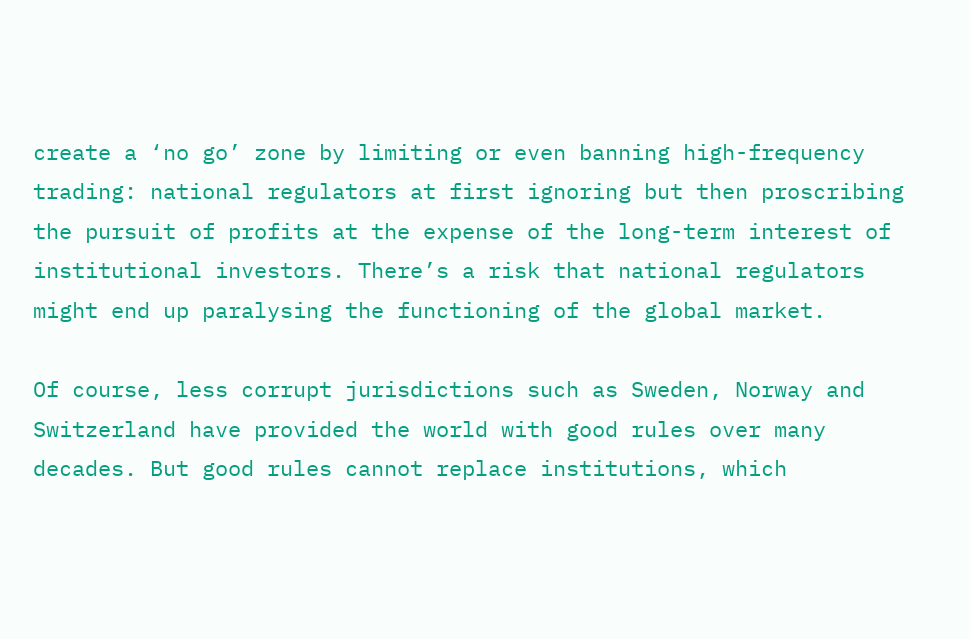create a ‘no go’ zone by limiting or even banning high-frequency trading: national regulators at first ignoring but then proscribing the pursuit of profits at the expense of the long-term interest of institutional investors. There’s a risk that national regulators might end up paralysing the functioning of the global market.

Of course, less corrupt jurisdictions such as Sweden, Norway and Switzerland have provided the world with good rules over many decades. But good rules cannot replace institutions, which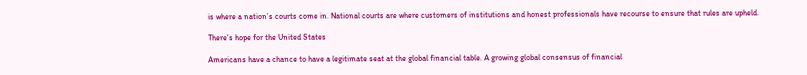is where a nation’s courts come in. National courts are where customers of institutions and honest professionals have recourse to ensure that rules are upheld.

There’s hope for the United States

Americans have a chance to have a legitimate seat at the global financial table. A growing global consensus of financial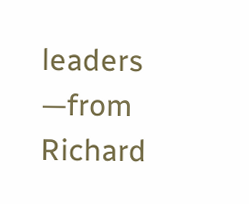leaders —from Richard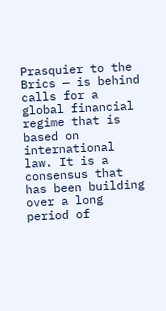Prasquier to the Brics — is behind calls for a global financial regime that is based on international law. It is a consensus that has been building over a long period of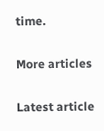time.

More articles

Latest article